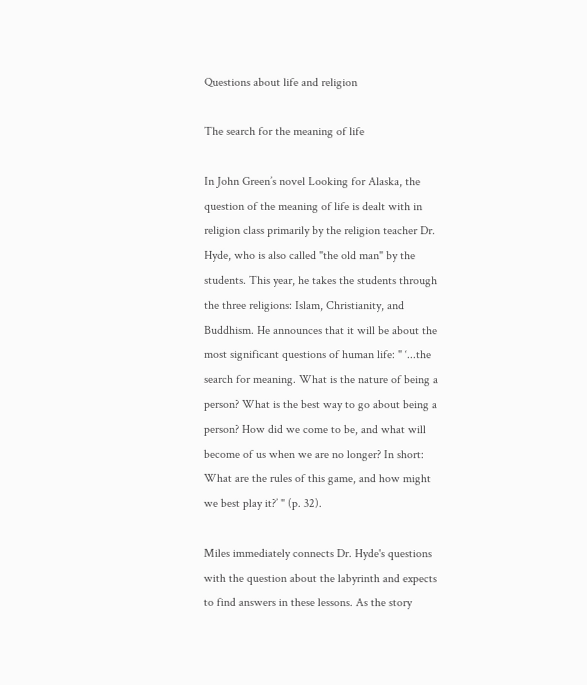Questions about life and religion

The search for the meaning of life

In John Green’s novel Looking for Alaska, the question of the meaning of life is dealt with in religion class primarily by the religion teacher Dr. Hyde, who is also called "the old man" by the students. This year, he takes the students through the three religions: Islam, Christianity, and Buddhism. He announces that it will be about the most significant questions of human life: " ‘...the search for meaning. What is the nature of being a person? What is the best way to go about being a person? How did we come to be, and what will become of us when we are no longer? In short: What are the rules of this game, and how might we best play it?’ " (p. 32).

Miles immediately connects Dr. Hyde's questions with the question about the labyrinth and expects to find answers in these lessons. As the story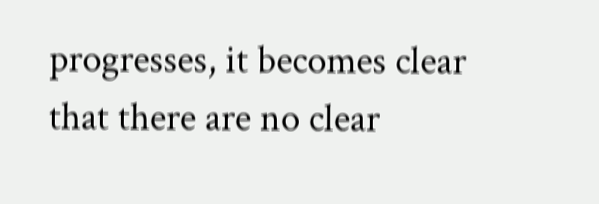progresses, it becomes clear that there are no clear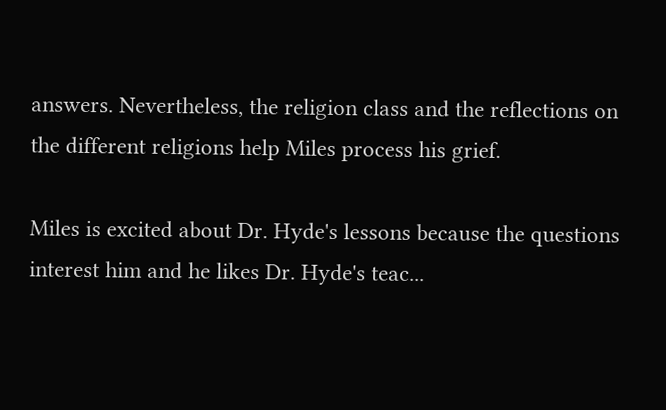answers. Nevertheless, the religion class and the reflections on the different religions help Miles process his grief.

Miles is excited about Dr. Hyde's lessons because the questions interest him and he likes Dr. Hyde's teac...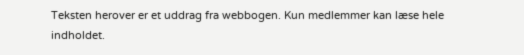Teksten herover er et uddrag fra webbogen. Kun medlemmer kan læse hele indholdet.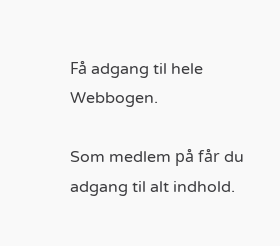Få adgang til hele Webbogen.

Som medlem på får du adgang til alt indhold.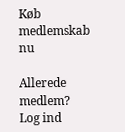Køb medlemskab nu

Allerede medlem? Log ind